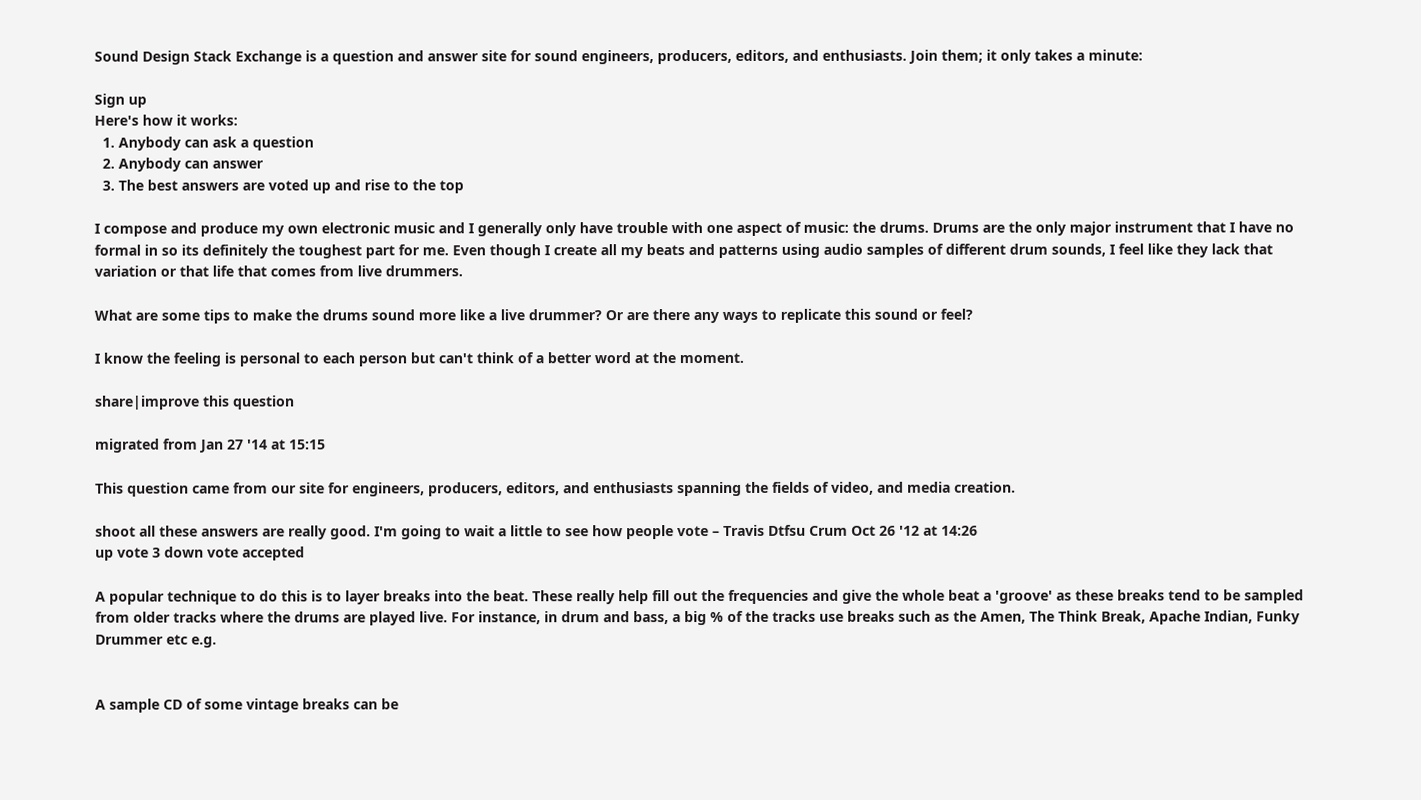Sound Design Stack Exchange is a question and answer site for sound engineers, producers, editors, and enthusiasts. Join them; it only takes a minute:

Sign up
Here's how it works:
  1. Anybody can ask a question
  2. Anybody can answer
  3. The best answers are voted up and rise to the top

I compose and produce my own electronic music and I generally only have trouble with one aspect of music: the drums. Drums are the only major instrument that I have no formal in so its definitely the toughest part for me. Even though I create all my beats and patterns using audio samples of different drum sounds, I feel like they lack that variation or that life that comes from live drummers.

What are some tips to make the drums sound more like a live drummer? Or are there any ways to replicate this sound or feel?

I know the feeling is personal to each person but can't think of a better word at the moment.

share|improve this question

migrated from Jan 27 '14 at 15:15

This question came from our site for engineers, producers, editors, and enthusiasts spanning the fields of video, and media creation.

shoot all these answers are really good. I'm going to wait a little to see how people vote – Travis Dtfsu Crum Oct 26 '12 at 14:26
up vote 3 down vote accepted

A popular technique to do this is to layer breaks into the beat. These really help fill out the frequencies and give the whole beat a 'groove' as these breaks tend to be sampled from older tracks where the drums are played live. For instance, in drum and bass, a big % of the tracks use breaks such as the Amen, The Think Break, Apache Indian, Funky Drummer etc e.g.


A sample CD of some vintage breaks can be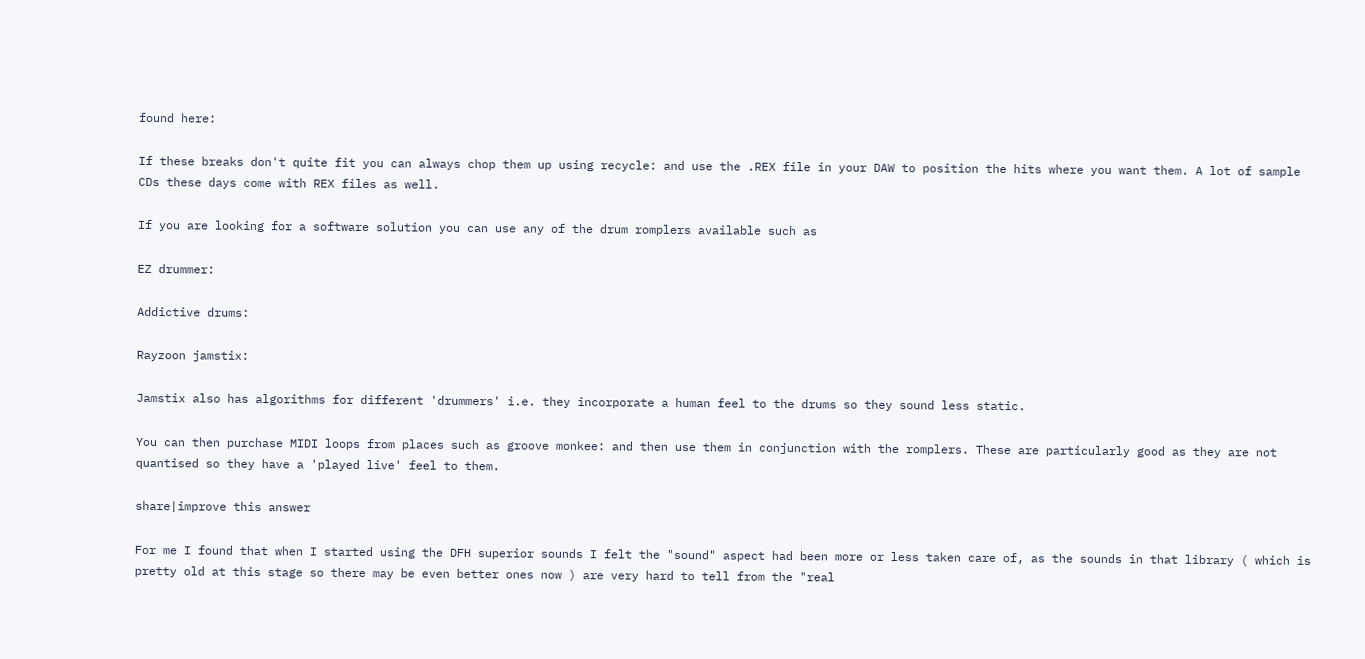found here:

If these breaks don't quite fit you can always chop them up using recycle: and use the .REX file in your DAW to position the hits where you want them. A lot of sample CDs these days come with REX files as well.

If you are looking for a software solution you can use any of the drum romplers available such as

EZ drummer:

Addictive drums:

Rayzoon jamstix:

Jamstix also has algorithms for different 'drummers' i.e. they incorporate a human feel to the drums so they sound less static.

You can then purchase MIDI loops from places such as groove monkee: and then use them in conjunction with the romplers. These are particularly good as they are not quantised so they have a 'played live' feel to them.

share|improve this answer

For me I found that when I started using the DFH superior sounds I felt the "sound" aspect had been more or less taken care of, as the sounds in that library ( which is pretty old at this stage so there may be even better ones now ) are very hard to tell from the "real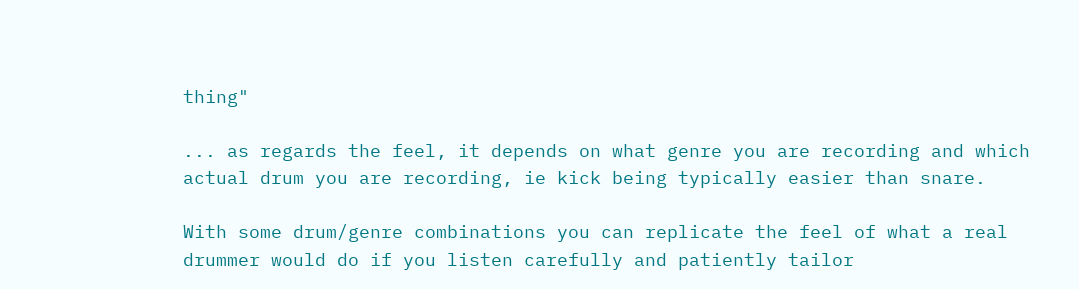thing"

... as regards the feel, it depends on what genre you are recording and which actual drum you are recording, ie kick being typically easier than snare.

With some drum/genre combinations you can replicate the feel of what a real drummer would do if you listen carefully and patiently tailor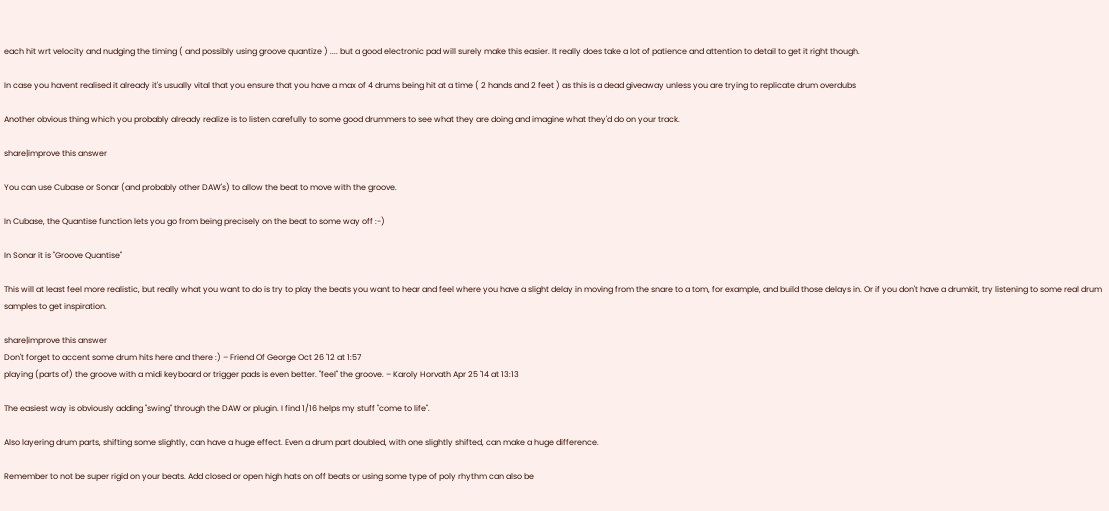each hit wrt velocity and nudging the timing ( and possibly using groove quantize ) .... but a good electronic pad will surely make this easier. It really does take a lot of patience and attention to detail to get it right though.

In case you havent realised it already it's usually vital that you ensure that you have a max of 4 drums being hit at a time ( 2 hands and 2 feet ) as this is a dead giveaway unless you are trying to replicate drum overdubs

Another obvious thing which you probably already realize is to listen carefully to some good drummers to see what they are doing and imagine what they'd do on your track.

share|improve this answer

You can use Cubase or Sonar (and probably other DAW's) to allow the beat to move with the groove.

In Cubase, the Quantise function lets you go from being precisely on the beat to some way off :-)

In Sonar it is "Groove Quantise"

This will at least feel more realistic, but really what you want to do is try to play the beats you want to hear and feel where you have a slight delay in moving from the snare to a tom, for example, and build those delays in. Or if you don't have a drumkit, try listening to some real drum samples to get inspiration.

share|improve this answer
Don't forget to accent some drum hits here and there :) – Friend Of George Oct 26 '12 at 1:57
playing (parts of) the groove with a midi keyboard or trigger pads is even better. "feel" the groove. – Karoly Horvath Apr 25 '14 at 13:13

The easiest way is obviously adding "swing" through the DAW or plugin. I find 1/16 helps my stuff "come to life".

Also layering drum parts, shifting some slightly, can have a huge effect. Even a drum part doubled, with one slightly shifted, can make a huge difference.

Remember to not be super rigid on your beats. Add closed or open high hats on off beats or using some type of poly rhythm can also be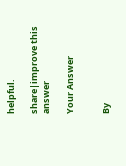helpful.

share|improve this answer

Your Answer


By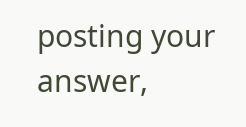posting your answer,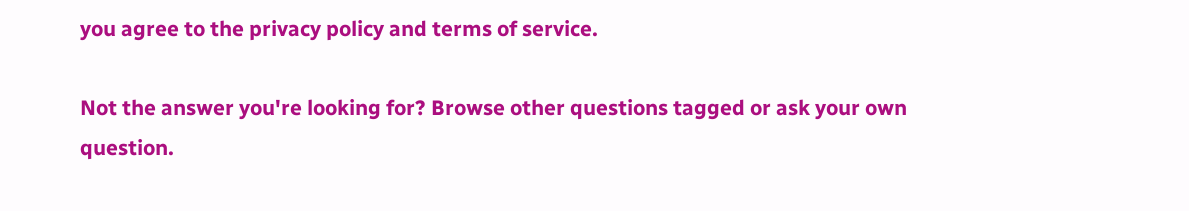you agree to the privacy policy and terms of service.

Not the answer you're looking for? Browse other questions tagged or ask your own question.